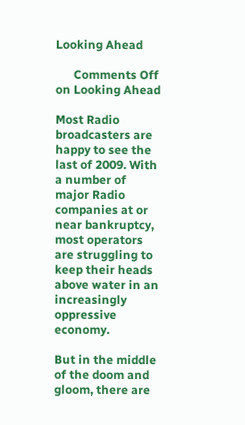Looking Ahead

      Comments Off on Looking Ahead

Most Radio broadcasters are happy to see the last of 2009. With a number of major Radio companies at or near bankruptcy, most operators are struggling to keep their heads above water in an increasingly oppressive economy.

But in the middle of the doom and gloom, there are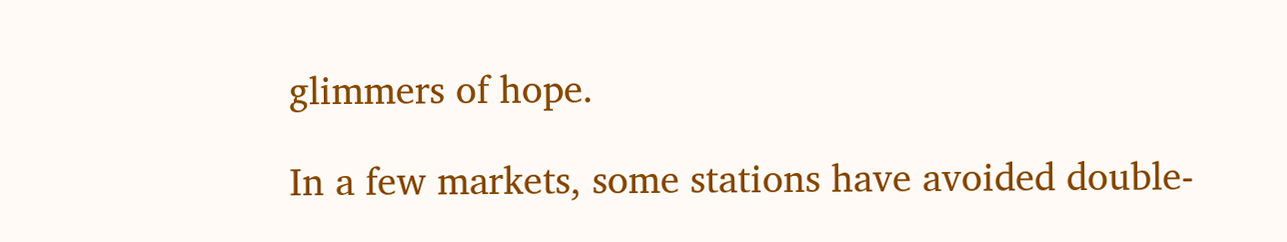glimmers of hope.

In a few markets, some stations have avoided double-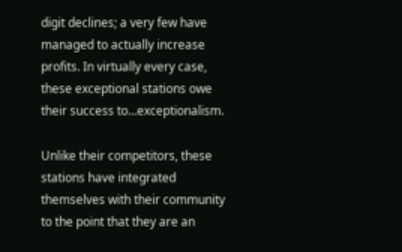digit declines; a very few have managed to actually increase profits. In virtually every case, these exceptional stations owe their success to…exceptionalism.

Unlike their competitors, these stations have integrated themselves with their community to the point that they are an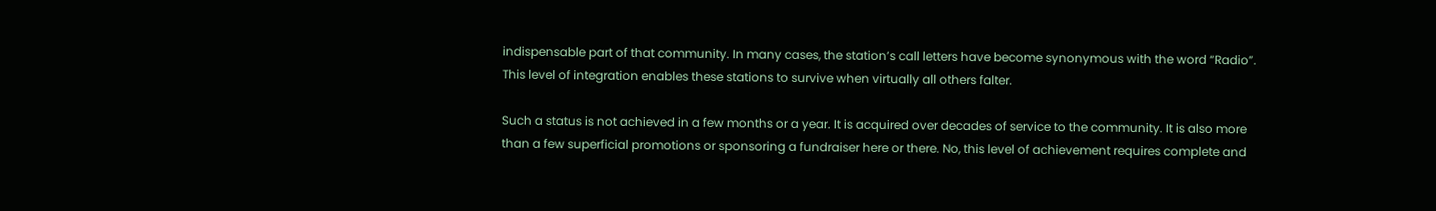indispensable part of that community. In many cases, the station’s call letters have become synonymous with the word “Radio”. This level of integration enables these stations to survive when virtually all others falter.

Such a status is not achieved in a few months or a year. It is acquired over decades of service to the community. It is also more than a few superficial promotions or sponsoring a fundraiser here or there. No, this level of achievement requires complete and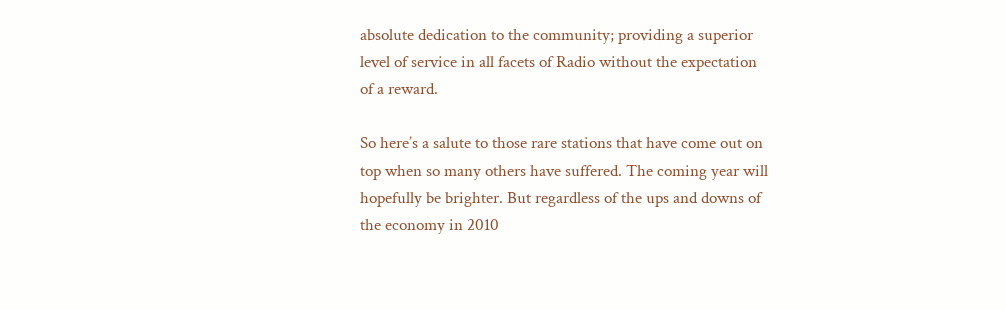absolute dedication to the community; providing a superior level of service in all facets of Radio without the expectation of a reward.

So here’s a salute to those rare stations that have come out on top when so many others have suffered. The coming year will hopefully be brighter. But regardless of the ups and downs of the economy in 2010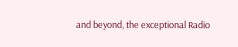and beyond, the exceptional Radio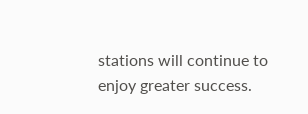stations will continue to enjoy greater success.